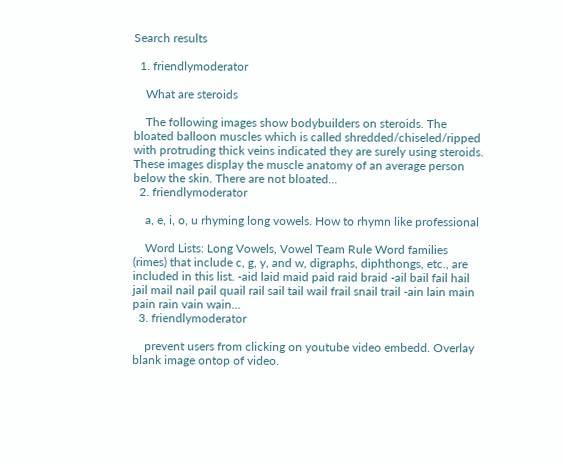Search results

  1. friendlymoderator

    What are steroids

    The following images show bodybuilders on steroids. The bloated balloon muscles which is called shredded/chiseled/ripped with protruding thick veins indicated they are surely using steroids. These images display the muscle anatomy of an average person below the skin. There are not bloated...
  2. friendlymoderator

    a, e, i, o, u rhyming long vowels. How to rhymn like professional

    Word Lists: Long Vowels, Vowel Team Rule Word families (rimes) that include c, g, y, and w, digraphs, diphthongs, etc., are included in this list. -aid laid maid paid raid braid -ail bail fail hail jail mail nail pail quail rail sail tail wail frail snail trail -ain lain main pain rain vain wain...
  3. friendlymoderator

    prevent users from clicking on youtube video embedd. Overlay blank image ontop of video.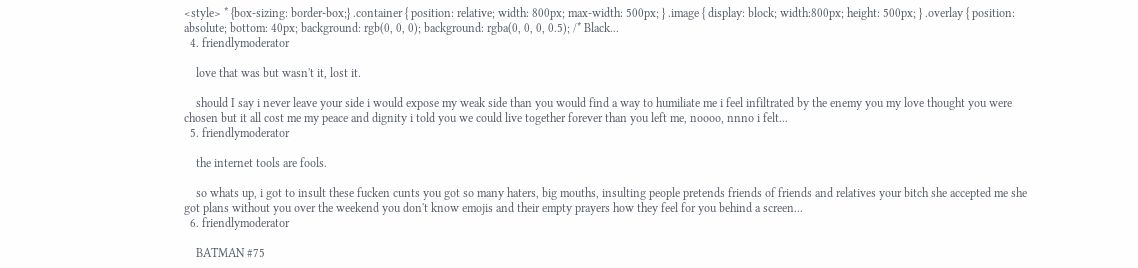<style> * {box-sizing: border-box;} .container { position: relative; width: 800px; max-width: 500px; } .image { display: block; width:800px; height: 500px; } .overlay { position: absolute; bottom: 40px; background: rgb(0, 0, 0); background: rgba(0, 0, 0, 0.5); /* Black...
  4. friendlymoderator

    love that was but wasn't it, lost it.

    should I say i never leave your side i would expose my weak side than you would find a way to humiliate me i feel infiltrated by the enemy you my love thought you were chosen but it all cost me my peace and dignity i told you we could live together forever than you left me, noooo, nnno i felt...
  5. friendlymoderator

    the internet tools are fools.

    so whats up, i got to insult these fucken cunts you got so many haters, big mouths, insulting people pretends friends of friends and relatives your bitch she accepted me she got plans without you over the weekend you don't know emojis and their empty prayers how they feel for you behind a screen...
  6. friendlymoderator

    BATMAN #75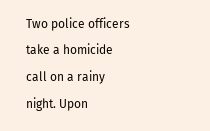Two police officers take a homicide call on a rainy night. Upon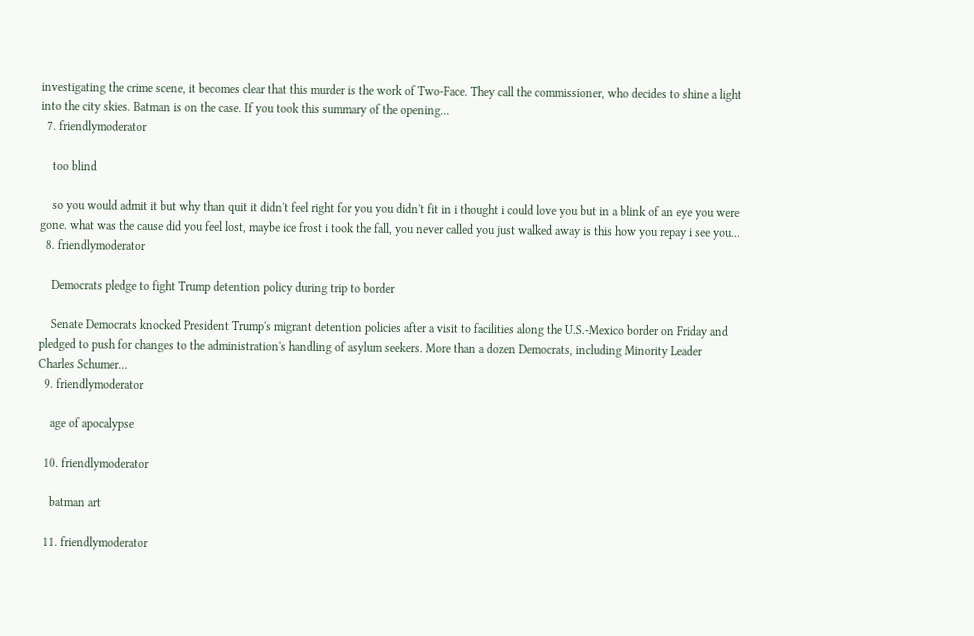investigating the crime scene, it becomes clear that this murder is the work of Two-Face. They call the commissioner, who decides to shine a light into the city skies. Batman is on the case. If you took this summary of the opening...
  7. friendlymoderator

    too blind

    so you would admit it but why than quit it didn't feel right for you you didn't fit in i thought i could love you but in a blink of an eye you were gone. what was the cause did you feel lost, maybe ice frost i took the fall, you never called you just walked away is this how you repay i see you...
  8. friendlymoderator

    Democrats pledge to fight Trump detention policy during trip to border

    Senate Democrats knocked President Trump's migrant detention policies after a visit to facilities along the U.S.-Mexico border on Friday and pledged to push for changes to the administration's handling of asylum seekers. More than a dozen Democrats, including Minority Leader Charles Schumer...
  9. friendlymoderator

    age of apocalypse

  10. friendlymoderator

    batman art

  11. friendlymoderator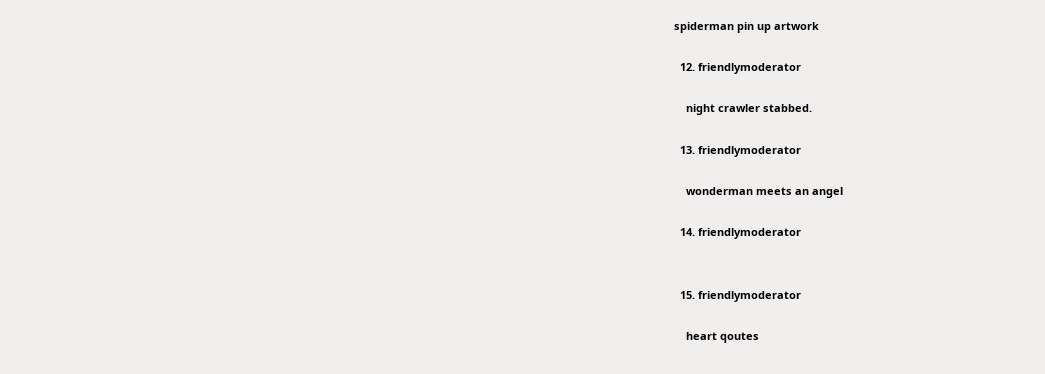spiderman pin up artwork

  12. friendlymoderator

    night crawler stabbed.

  13. friendlymoderator

    wonderman meets an angel

  14. friendlymoderator


  15. friendlymoderator

    heart qoutes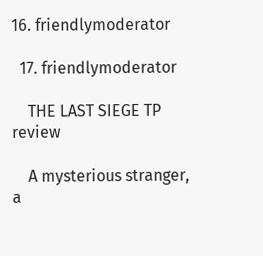16. friendlymoderator

  17. friendlymoderator

    THE LAST SIEGE TP review

    A mysterious stranger, a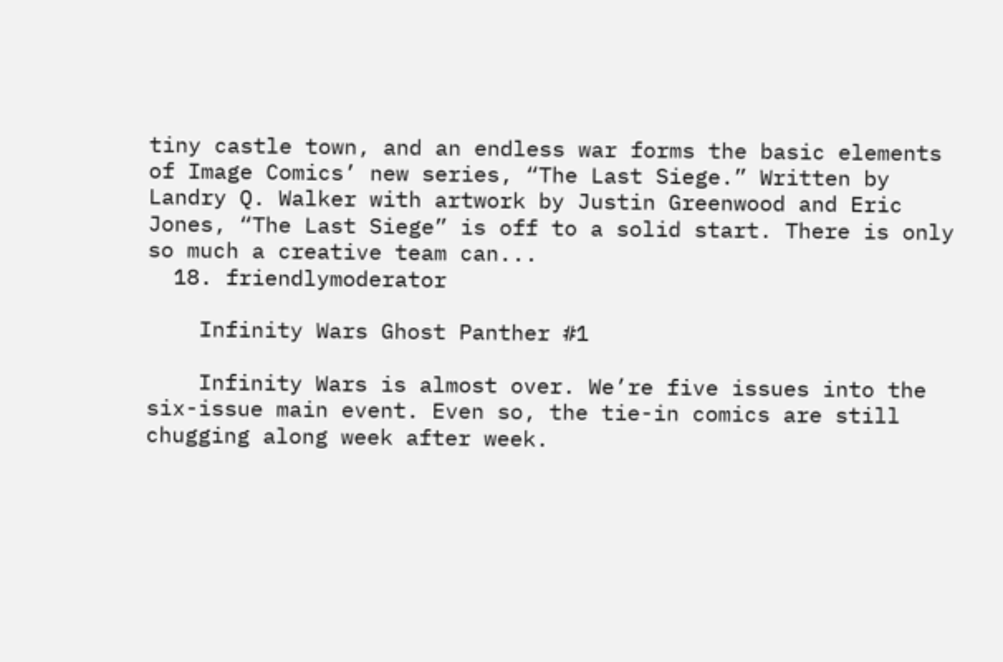tiny castle town, and an endless war forms the basic elements of Image Comics’ new series, “The Last Siege.” Written by Landry Q. Walker with artwork by Justin Greenwood and Eric Jones, “The Last Siege” is off to a solid start. There is only so much a creative team can...
  18. friendlymoderator

    Infinity Wars Ghost Panther #1

    Infinity Wars is almost over. We’re five issues into the six-issue main event. Even so, the tie-in comics are still chugging along week after week.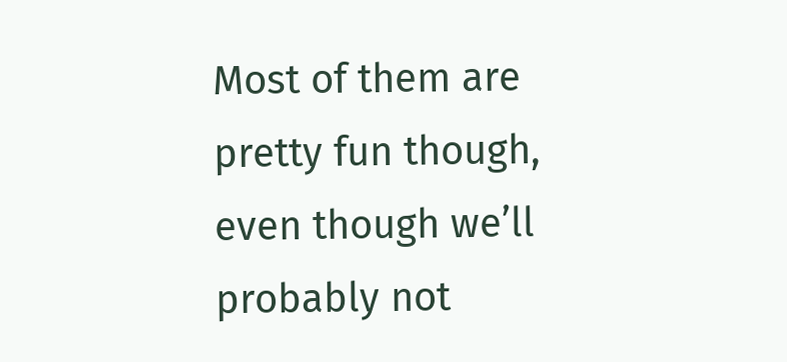Most of them are pretty fun though, even though we’ll probably not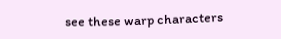see these warp characters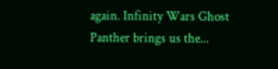again. Infinity Wars Ghost Panther brings us the...